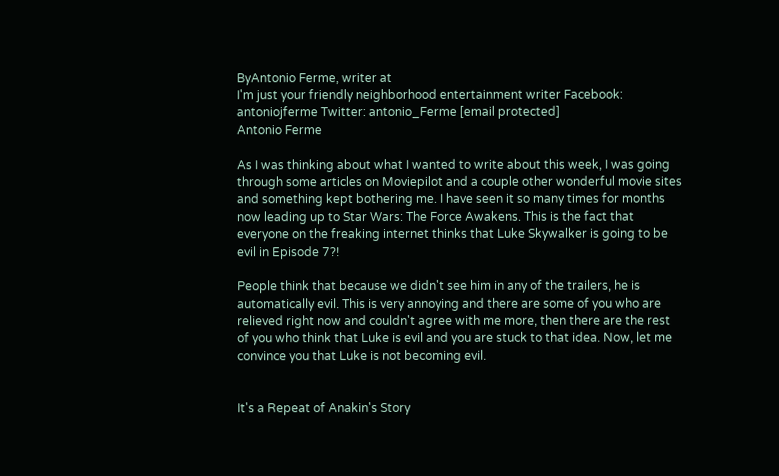ByAntonio Ferme, writer at
I'm just your friendly neighborhood entertainment writer Facebook: antoniojferme Twitter: antonio_Ferme [email protected]
Antonio Ferme

As I was thinking about what I wanted to write about this week, I was going through some articles on Moviepilot and a couple other wonderful movie sites and something kept bothering me. I have seen it so many times for months now leading up to Star Wars: The Force Awakens. This is the fact that everyone on the freaking internet thinks that Luke Skywalker is going to be evil in Episode 7?!

People think that because we didn't see him in any of the trailers, he is automatically evil. This is very annoying and there are some of you who are relieved right now and couldn't agree with me more, then there are the rest of you who think that Luke is evil and you are stuck to that idea. Now, let me convince you that Luke is not becoming evil.


It's a Repeat of Anakin's Story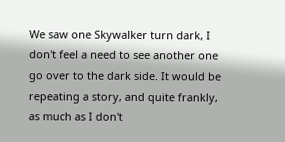We saw one Skywalker turn dark, I don't feel a need to see another one go over to the dark side. It would be repeating a story, and quite frankly, as much as I don't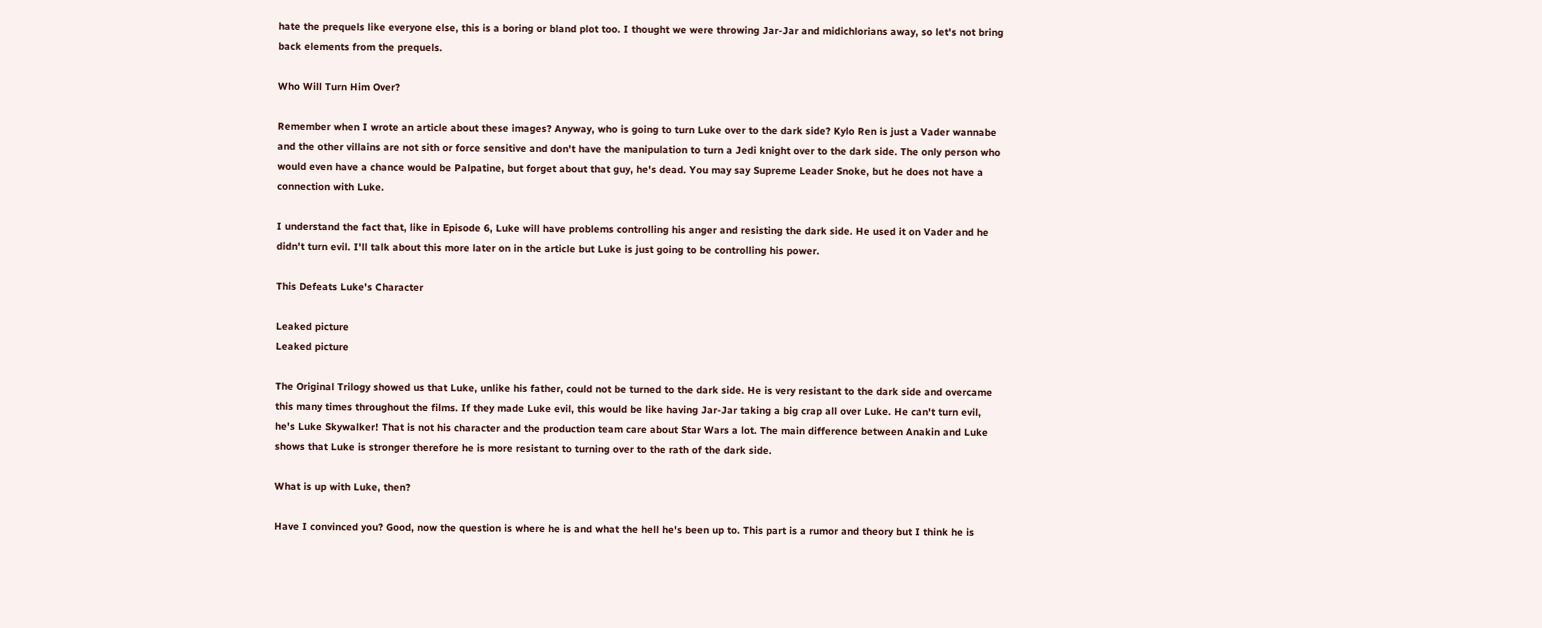hate the prequels like everyone else, this is a boring or bland plot too. I thought we were throwing Jar-Jar and midichlorians away, so let's not bring back elements from the prequels.

Who Will Turn Him Over?

Remember when I wrote an article about these images? Anyway, who is going to turn Luke over to the dark side? Kylo Ren is just a Vader wannabe and the other villains are not sith or force sensitive and don't have the manipulation to turn a Jedi knight over to the dark side. The only person who would even have a chance would be Palpatine, but forget about that guy, he's dead. You may say Supreme Leader Snoke, but he does not have a connection with Luke.

I understand the fact that, like in Episode 6, Luke will have problems controlling his anger and resisting the dark side. He used it on Vader and he didn't turn evil. I'll talk about this more later on in the article but Luke is just going to be controlling his power.

This Defeats Luke's Character

Leaked picture
Leaked picture

The Original Trilogy showed us that Luke, unlike his father, could not be turned to the dark side. He is very resistant to the dark side and overcame this many times throughout the films. If they made Luke evil, this would be like having Jar-Jar taking a big crap all over Luke. He can't turn evil, he's Luke Skywalker! That is not his character and the production team care about Star Wars a lot. The main difference between Anakin and Luke shows that Luke is stronger therefore he is more resistant to turning over to the rath of the dark side.

What is up with Luke, then?

Have I convinced you? Good, now the question is where he is and what the hell he's been up to. This part is a rumor and theory but I think he is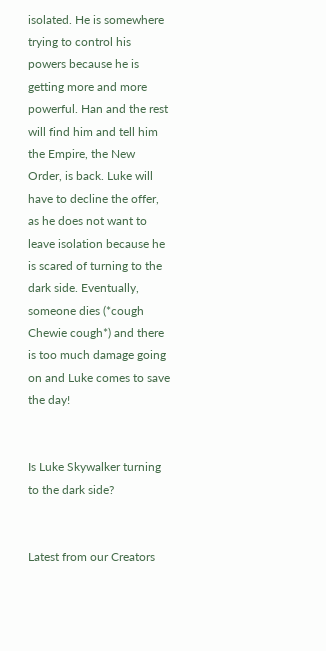isolated. He is somewhere trying to control his powers because he is getting more and more powerful. Han and the rest will find him and tell him the Empire, the New Order, is back. Luke will have to decline the offer, as he does not want to leave isolation because he is scared of turning to the dark side. Eventually, someone dies (*cough Chewie cough*) and there is too much damage going on and Luke comes to save the day!


Is Luke Skywalker turning to the dark side?


Latest from our Creators